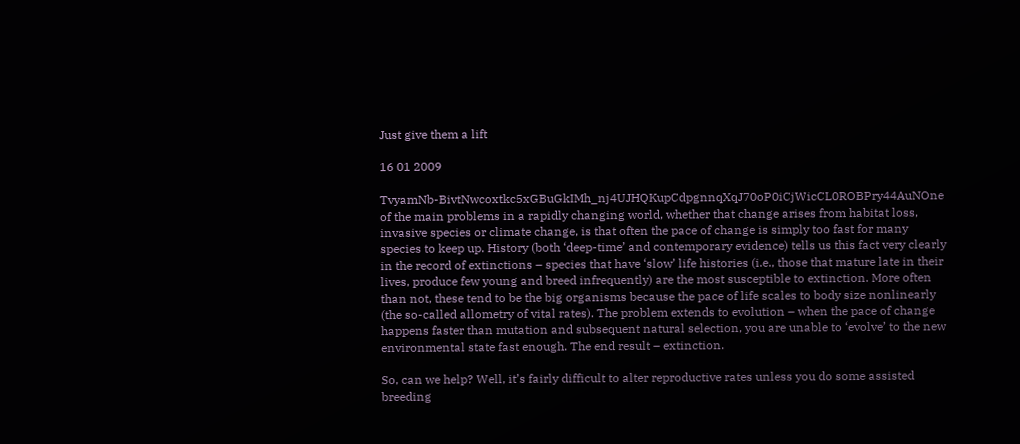Just give them a lift

16 01 2009

TvyamNb-BivtNwcoxtkc5xGBuGkIMh_nj4UJHQKupCdpgnnqXqJ70oP0iCjWicCL0ROBPry44AuNOne of the main problems in a rapidly changing world, whether that change arises from habitat loss, invasive species or climate change, is that often the pace of change is simply too fast for many species to keep up. History (both ‘deep-time’ and contemporary evidence) tells us this fact very clearly in the record of extinctions – species that have ‘slow’ life histories (i.e., those that mature late in their lives, produce few young and breed infrequently) are the most susceptible to extinction. More often than not, these tend to be the big organisms because the pace of life scales to body size nonlinearly (the so-called allometry of vital rates). The problem extends to evolution – when the pace of change happens faster than mutation and subsequent natural selection, you are unable to ‘evolve’ to the new environmental state fast enough. The end result – extinction.

So, can we help? Well, it’s fairly difficult to alter reproductive rates unless you do some assisted breeding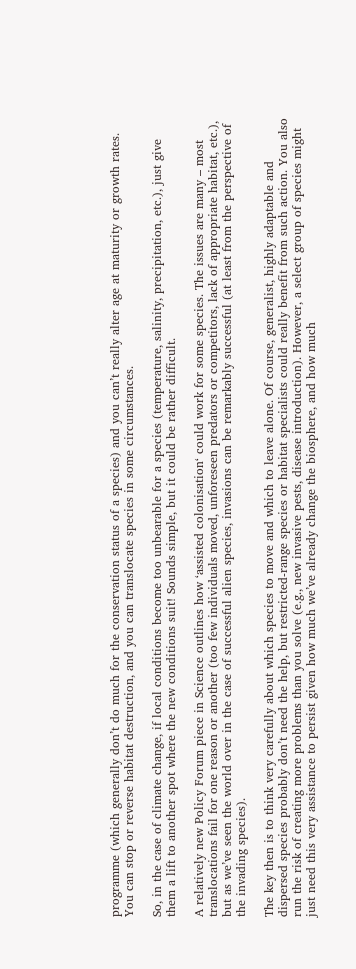programme (which generally don’t do much for the conservation status of a species) and you can’t really alter age at maturity or growth rates. You can stop or reverse habitat destruction, and you can translocate species in some circumstances.

So, in the case of climate change, if local conditions become too unbearable for a species (temperature, salinity, precipitation, etc.), just give them a lift to another spot where the new conditions suit! Sounds simple, but it could be rather difficult.

A relatively new Policy Forum piece in Science outlines how ‘assisted colonisation‘ could work for some species. The issues are many – most translocations fail for one reason or another (too few individuals moved, unforeseen predators or competitors, lack of appropriate habitat, etc.), but as we’ve seen the world over in the case of successful alien species, invasions can be remarkably successful (at least from the perspective of the invading species).

The key then is to think very carefully about which species to move and which to leave alone. Of course, generalist, highly adaptable and dispersed species probably don’t need the help, but restricted-range species or habitat specialists could really benefit from such action. You also run the risk of creating more problems than you solve (e.g., new invasive pests, disease introduction). However, a select group of species might just need this very assistance to persist given how much we’ve already change the biosphere, and how much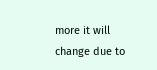more it will change due to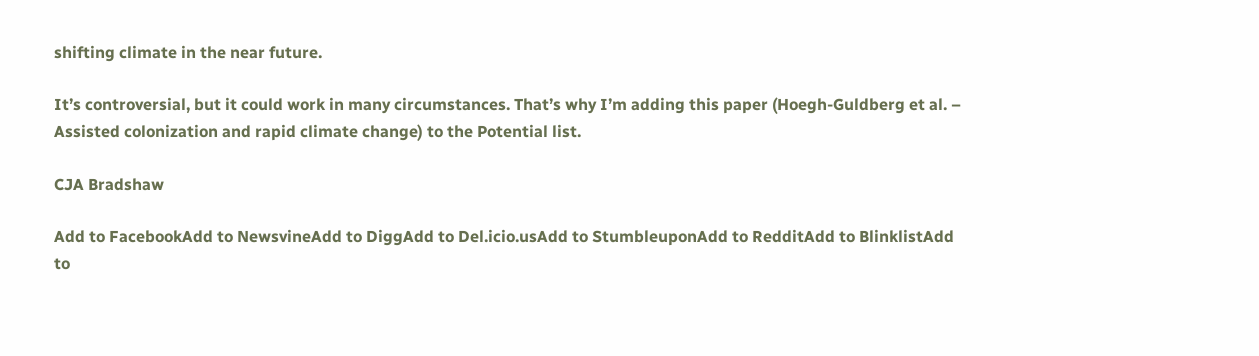shifting climate in the near future.

It’s controversial, but it could work in many circumstances. That’s why I’m adding this paper (Hoegh-Guldberg et al. – Assisted colonization and rapid climate change) to the Potential list.

CJA Bradshaw

Add to FacebookAdd to NewsvineAdd to DiggAdd to Del.icio.usAdd to StumbleuponAdd to RedditAdd to BlinklistAdd to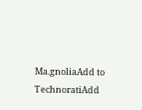Ma.gnoliaAdd to TechnoratiAdd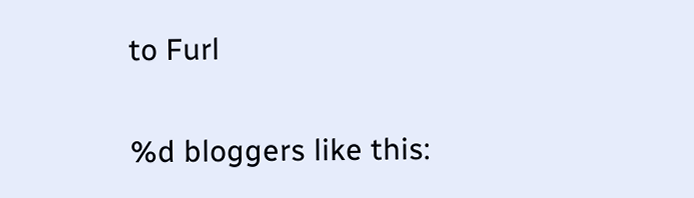to Furl

%d bloggers like this: